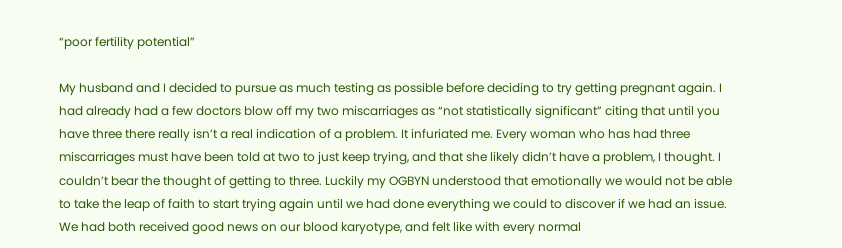“poor fertility potential”

My husband and I decided to pursue as much testing as possible before deciding to try getting pregnant again. I had already had a few doctors blow off my two miscarriages as “not statistically significant” citing that until you have three there really isn’t a real indication of a problem. It infuriated me. Every woman who has had three miscarriages must have been told at two to just keep trying, and that she likely didn’t have a problem, I thought. I couldn’t bear the thought of getting to three. Luckily my OGBYN understood that emotionally we would not be able to take the leap of faith to start trying again until we had done everything we could to discover if we had an issue. We had both received good news on our blood karyotype, and felt like with every normal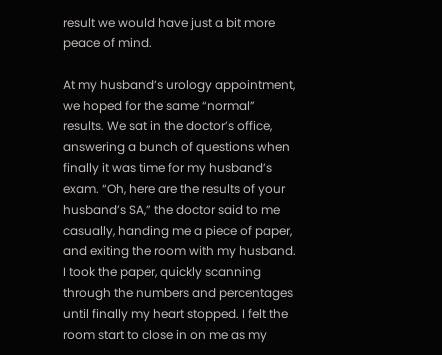result we would have just a bit more peace of mind.

At my husband’s urology appointment, we hoped for the same “normal” results. We sat in the doctor’s office, answering a bunch of questions when finally it was time for my husband’s exam. “Oh, here are the results of your husband’s SA,” the doctor said to me casually, handing me a piece of paper, and exiting the room with my husband. I took the paper, quickly scanning through the numbers and percentages until finally my heart stopped. I felt the room start to close in on me as my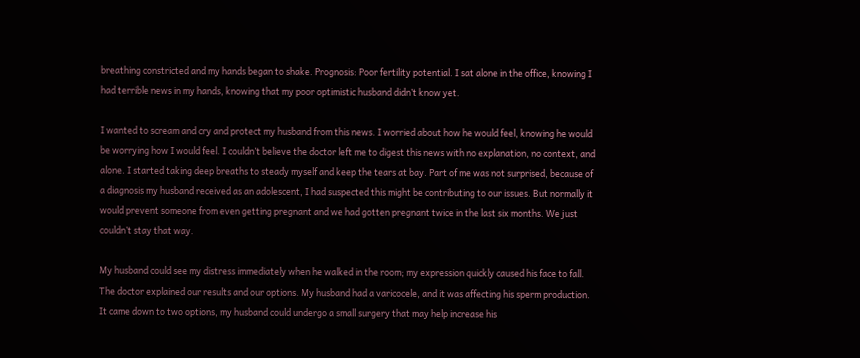breathing constricted and my hands began to shake. Prognosis: Poor fertility potential. I sat alone in the office, knowing I had terrible news in my hands, knowing that my poor optimistic husband didn’t know yet.

I wanted to scream and cry and protect my husband from this news. I worried about how he would feel, knowing he would be worrying how I would feel. I couldn’t believe the doctor left me to digest this news with no explanation, no context, and alone. I started taking deep breaths to steady myself and keep the tears at bay. Part of me was not surprised, because of a diagnosis my husband received as an adolescent, I had suspected this might be contributing to our issues. But normally it would prevent someone from even getting pregnant and we had gotten pregnant twice in the last six months. We just couldn’t stay that way.

My husband could see my distress immediately when he walked in the room; my expression quickly caused his face to fall. The doctor explained our results and our options. My husband had a varicocele, and it was affecting his sperm production. It came down to two options, my husband could undergo a small surgery that may help increase his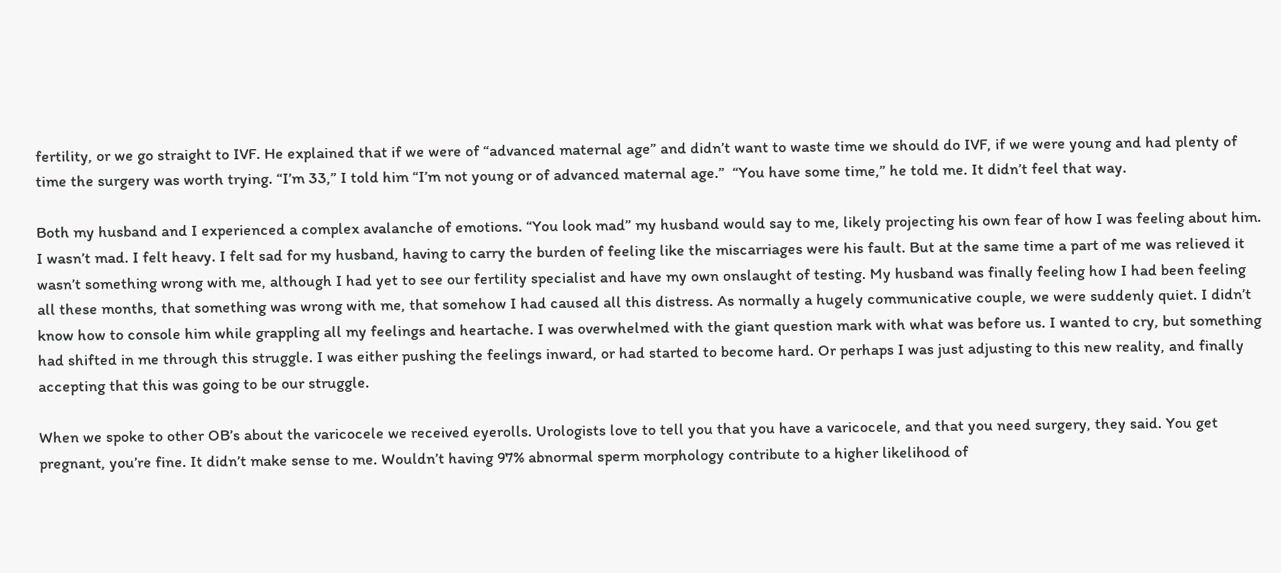fertility, or we go straight to IVF. He explained that if we were of “advanced maternal age” and didn’t want to waste time we should do IVF, if we were young and had plenty of time the surgery was worth trying. “I’m 33,” I told him “I’m not young or of advanced maternal age.”  “You have some time,” he told me. It didn’t feel that way.

Both my husband and I experienced a complex avalanche of emotions. “You look mad” my husband would say to me, likely projecting his own fear of how I was feeling about him. I wasn’t mad. I felt heavy. I felt sad for my husband, having to carry the burden of feeling like the miscarriages were his fault. But at the same time a part of me was relieved it wasn’t something wrong with me, although I had yet to see our fertility specialist and have my own onslaught of testing. My husband was finally feeling how I had been feeling all these months, that something was wrong with me, that somehow I had caused all this distress. As normally a hugely communicative couple, we were suddenly quiet. I didn’t know how to console him while grappling all my feelings and heartache. I was overwhelmed with the giant question mark with what was before us. I wanted to cry, but something had shifted in me through this struggle. I was either pushing the feelings inward, or had started to become hard. Or perhaps I was just adjusting to this new reality, and finally accepting that this was going to be our struggle.

When we spoke to other OB’s about the varicocele we received eyerolls. Urologists love to tell you that you have a varicocele, and that you need surgery, they said. You get pregnant, you’re fine. It didn’t make sense to me. Wouldn’t having 97% abnormal sperm morphology contribute to a higher likelihood of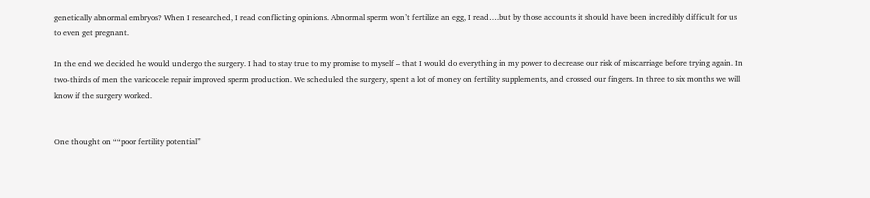genetically abnormal embryos? When I researched, I read conflicting opinions. Abnormal sperm won’t fertilize an egg, I read….but by those accounts it should have been incredibly difficult for us to even get pregnant.

In the end we decided he would undergo the surgery. I had to stay true to my promise to myself – that I would do everything in my power to decrease our risk of miscarriage before trying again. In two-thirds of men the varicocele repair improved sperm production. We scheduled the surgery, spent a lot of money on fertility supplements, and crossed our fingers. In three to six months we will know if the surgery worked.


One thought on ““poor fertility potential”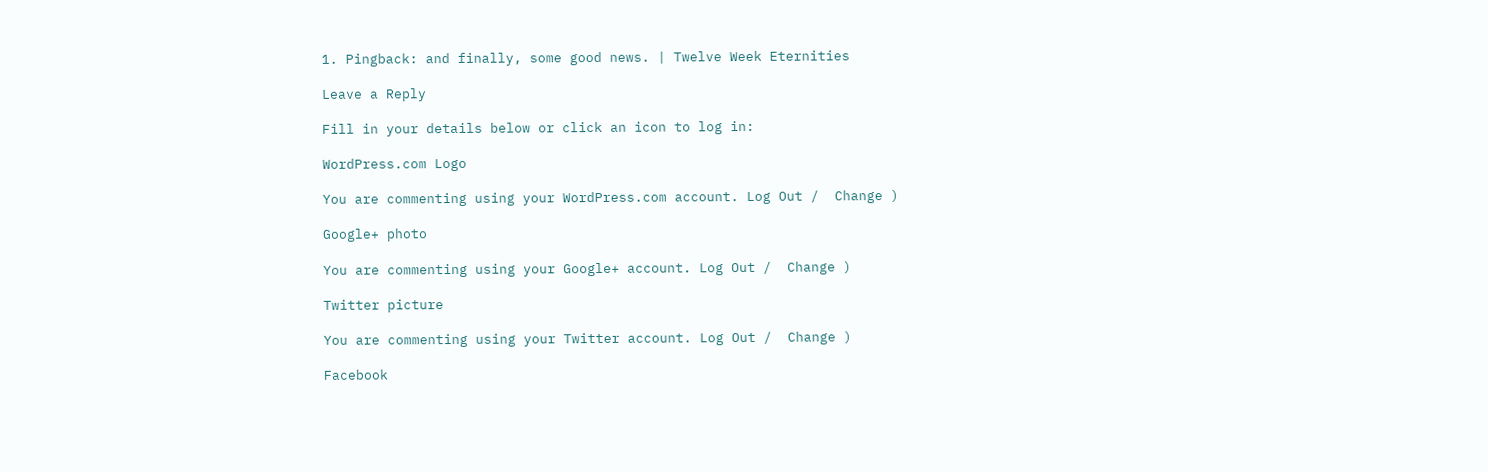1. Pingback: and finally, some good news. | Twelve Week Eternities

Leave a Reply

Fill in your details below or click an icon to log in:

WordPress.com Logo

You are commenting using your WordPress.com account. Log Out /  Change )

Google+ photo

You are commenting using your Google+ account. Log Out /  Change )

Twitter picture

You are commenting using your Twitter account. Log Out /  Change )

Facebook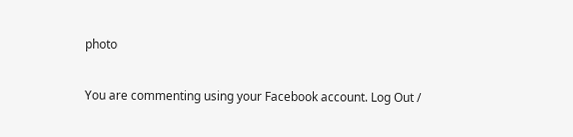photo

You are commenting using your Facebook account. Log Out /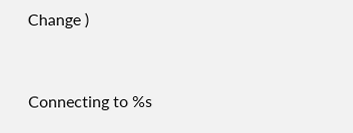Change )


Connecting to %s